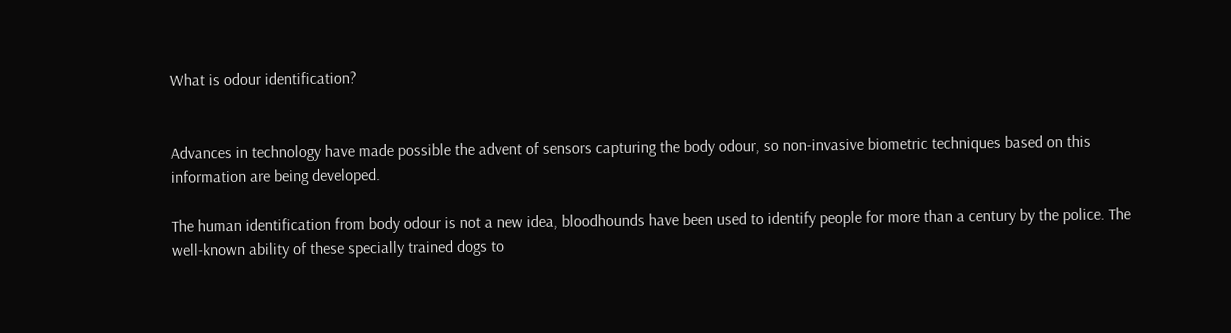What is odour identification?


Advances in technology have made possible the advent of sensors capturing the body odour, so non-invasive biometric techniques based on this information are being developed.

The human identification from body odour is not a new idea, bloodhounds have been used to identify people for more than a century by the police. The well-known ability of these specially trained dogs to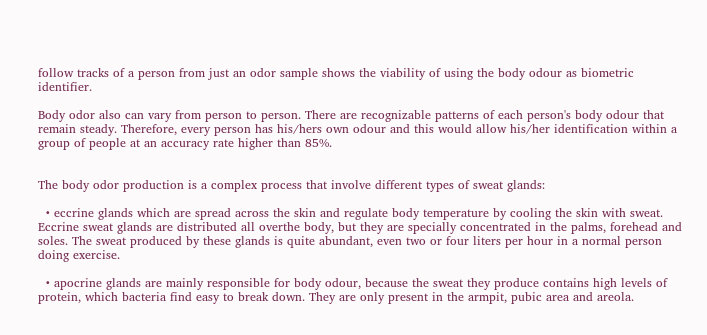follow tracks of a person from just an odor sample shows the viability of using the body odour as biometric identifier.

Body odor also can vary from person to person. There are recognizable patterns of each person's body odour that remain steady. Therefore, every person has his/hers own odour and this would allow his/her identification within a group of people at an accuracy rate higher than 85%.


The body odor production is a complex process that involve different types of sweat glands:

  • eccrine glands which are spread across the skin and regulate body temperature by cooling the skin with sweat. Eccrine sweat glands are distributed all overthe body, but they are specially concentrated in the palms, forehead and soles. The sweat produced by these glands is quite abundant, even two or four liters per hour in a normal person doing exercise.

  • apocrine glands are mainly responsible for body odour, because the sweat they produce contains high levels of protein, which bacteria find easy to break down. They are only present in the armpit, pubic area and areola.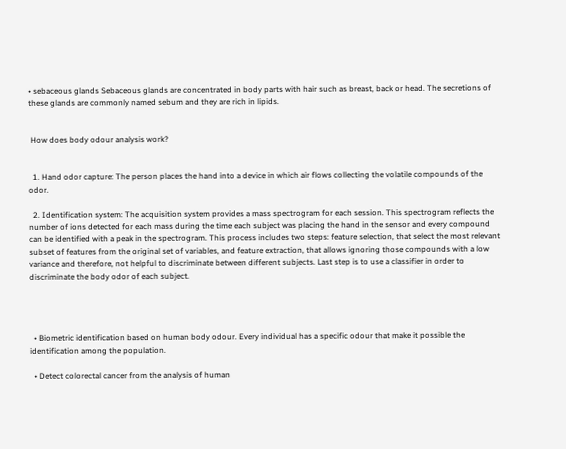• sebaceous glands Sebaceous glands are concentrated in body parts with hair such as breast, back or head. The secretions of these glands are commonly named sebum and they are rich in lipids.


 How does body odour analysis work?


  1. Hand odor capture: The person places the hand into a device in which air flows collecting the volatile compounds of the odor.

  2. Identification system: The acquisition system provides a mass spectrogram for each session. This spectrogram reflects the number of ions detected for each mass during the time each subject was placing the hand in the sensor and every compound can be identified with a peak in the spectrogram. This process includes two steps: feature selection, that select the most relevant subset of features from the original set of variables, and feature extraction, that allows ignoring those compounds with a low variance and therefore, not helpful to discriminate between different subjects. Last step is to use a classifier in order to discriminate the body odor of each subject.




  • Biometric identification based on human body odour. Every individual has a specific odour that make it possible the identification among the population.

  • Detect colorectal cancer from the analysis of human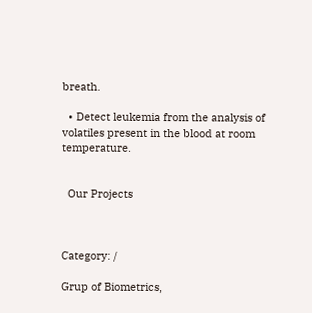breath.

  • Detect leukemia from the analysis of volatiles present in the blood at room temperature.


  Our Projects



Category: /

Grup of Biometrics,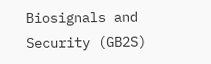Biosignals and Security (GB2S)